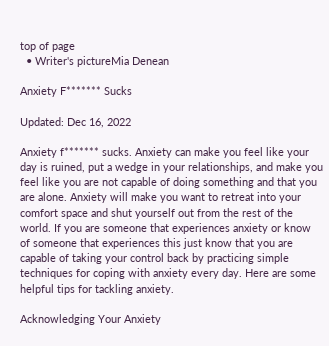top of page
  • Writer's pictureMia Denean

Anxiety F******* Sucks

Updated: Dec 16, 2022

Anxiety f******* sucks. Anxiety can make you feel like your day is ruined, put a wedge in your relationships, and make you feel like you are not capable of doing something and that you are alone. Anxiety will make you want to retreat into your comfort space and shut yourself out from the rest of the world. If you are someone that experiences anxiety or know of someone that experiences this just know that you are capable of taking your control back by practicing simple techniques for coping with anxiety every day. Here are some helpful tips for tackling anxiety.

Acknowledging Your Anxiety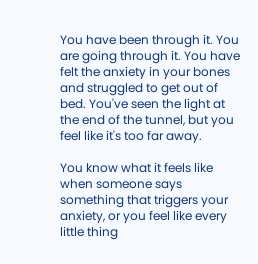You have been through it. You are going through it. You have felt the anxiety in your bones and struggled to get out of bed. You've seen the light at the end of the tunnel, but you feel like it's too far away.

You know what it feels like when someone says something that triggers your anxiety, or you feel like every little thing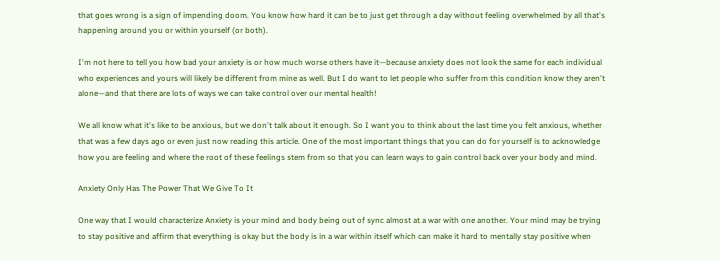that goes wrong is a sign of impending doom. You know how hard it can be to just get through a day without feeling overwhelmed by all that's happening around you or within yourself (or both).

I'm not here to tell you how bad your anxiety is or how much worse others have it—because anxiety does not look the same for each individual who experiences and yours will likely be different from mine as well. But I do want to let people who suffer from this condition know they aren't alone—and that there are lots of ways we can take control over our mental health!

We all know what it's like to be anxious, but we don't talk about it enough. So I want you to think about the last time you felt anxious, whether that was a few days ago or even just now reading this article. One of the most important things that you can do for yourself is to acknowledge how you are feeling and where the root of these feelings stem from so that you can learn ways to gain control back over your body and mind.

Anxiety Only Has The Power That We Give To It

One way that I would characterize Anxiety is your mind and body being out of sync almost at a war with one another. Your mind may be trying to stay positive and affirm that everything is okay but the body is in a war within itself which can make it hard to mentally stay positive when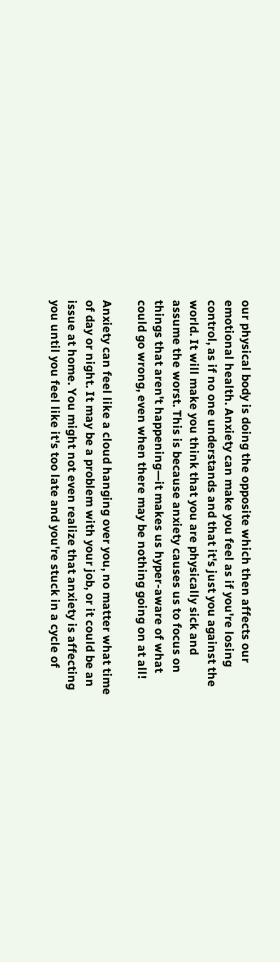our physical body is doing the opposite which then affects our emotional health. Anxiety can make you feel as if you're losing control, as if no one understands and that it's just you against the world. It will make you think that you are physically sick and assume the worst. This is because anxiety causes us to focus on things that aren't happening—it makes us hyper-aware of what could go wrong, even when there may be nothing going on at all!

Anxiety can feel like a cloud hanging over you, no matter what time of day or night. It may be a problem with your job, or it could be an issue at home. You might not even realize that anxiety is affecting you until you feel like it's too late and you're stuck in a cycle of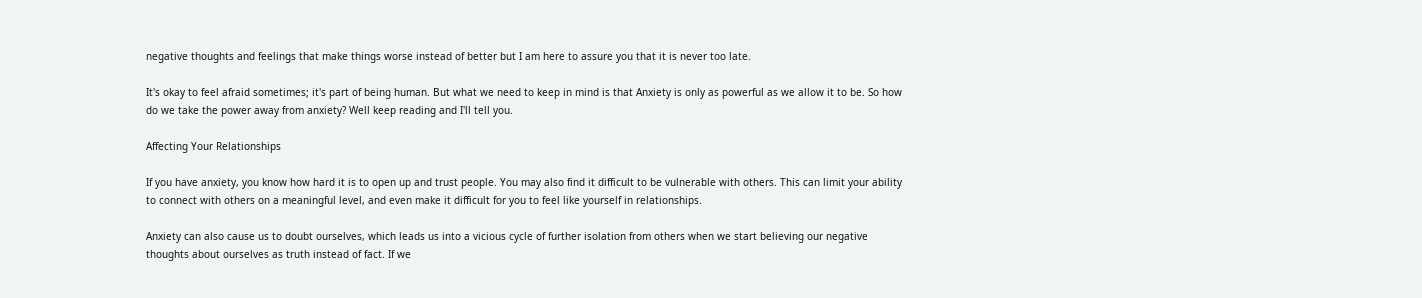negative thoughts and feelings that make things worse instead of better but I am here to assure you that it is never too late.

It's okay to feel afraid sometimes; it's part of being human. But what we need to keep in mind is that Anxiety is only as powerful as we allow it to be. So how do we take the power away from anxiety? Well keep reading and I'll tell you.

Affecting Your Relationships

If you have anxiety, you know how hard it is to open up and trust people. You may also find it difficult to be vulnerable with others. This can limit your ability to connect with others on a meaningful level, and even make it difficult for you to feel like yourself in relationships.

Anxiety can also cause us to doubt ourselves, which leads us into a vicious cycle of further isolation from others when we start believing our negative thoughts about ourselves as truth instead of fact. If we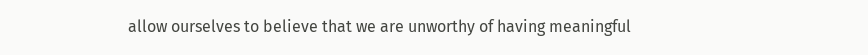allow ourselves to believe that we are unworthy of having meaningful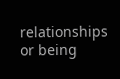relationships or being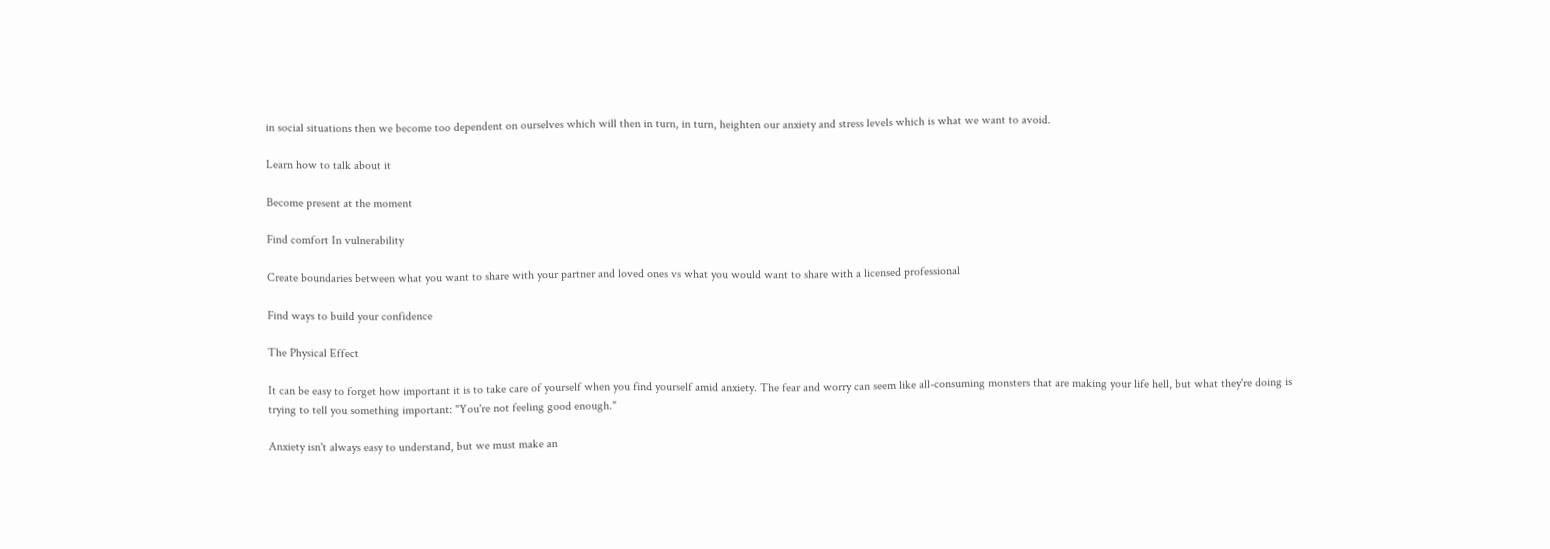in social situations then we become too dependent on ourselves which will then in turn, in turn, heighten our anxiety and stress levels which is what we want to avoid.

Learn how to talk about it

Become present at the moment

Find comfort In vulnerability

Create boundaries between what you want to share with your partner and loved ones vs what you would want to share with a licensed professional

Find ways to build your confidence

The Physical Effect

It can be easy to forget how important it is to take care of yourself when you find yourself amid anxiety. The fear and worry can seem like all-consuming monsters that are making your life hell, but what they're doing is trying to tell you something important: "You're not feeling good enough."

Anxiety isn't always easy to understand, but we must make an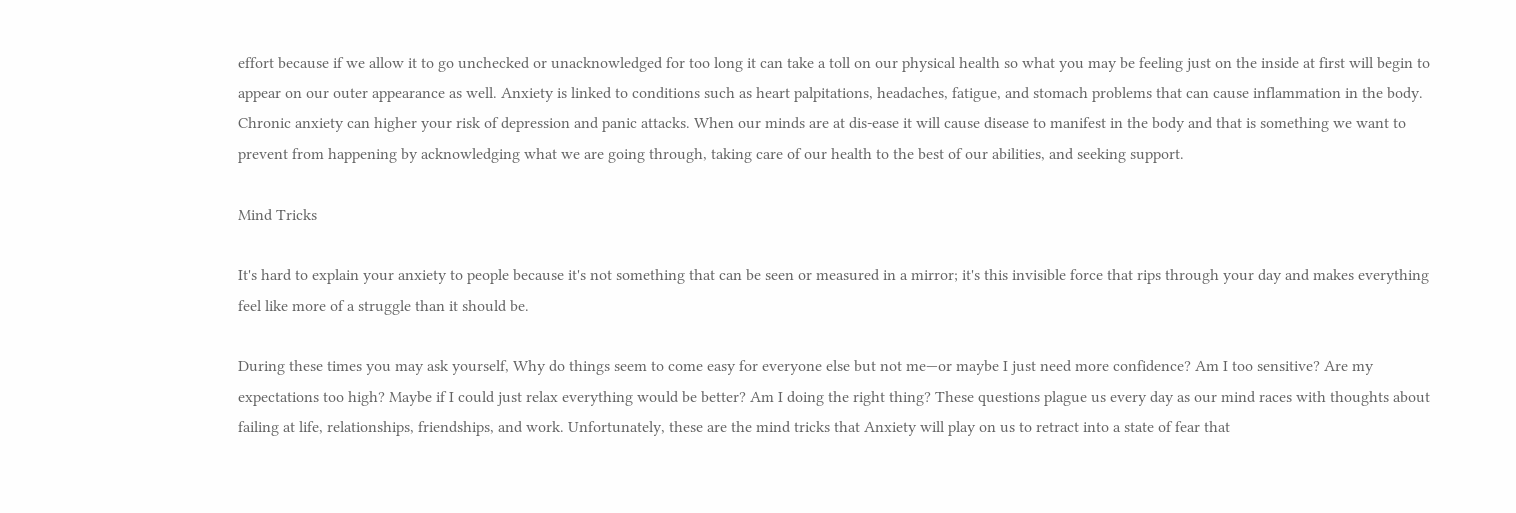effort because if we allow it to go unchecked or unacknowledged for too long it can take a toll on our physical health so what you may be feeling just on the inside at first will begin to appear on our outer appearance as well. Anxiety is linked to conditions such as heart palpitations, headaches, fatigue, and stomach problems that can cause inflammation in the body. Chronic anxiety can higher your risk of depression and panic attacks. When our minds are at dis-ease it will cause disease to manifest in the body and that is something we want to prevent from happening by acknowledging what we are going through, taking care of our health to the best of our abilities, and seeking support.

Mind Tricks

It's hard to explain your anxiety to people because it's not something that can be seen or measured in a mirror; it's this invisible force that rips through your day and makes everything feel like more of a struggle than it should be.

During these times you may ask yourself, Why do things seem to come easy for everyone else but not me—or maybe I just need more confidence? Am I too sensitive? Are my expectations too high? Maybe if I could just relax everything would be better? Am I doing the right thing? These questions plague us every day as our mind races with thoughts about failing at life, relationships, friendships, and work. Unfortunately, these are the mind tricks that Anxiety will play on us to retract into a state of fear that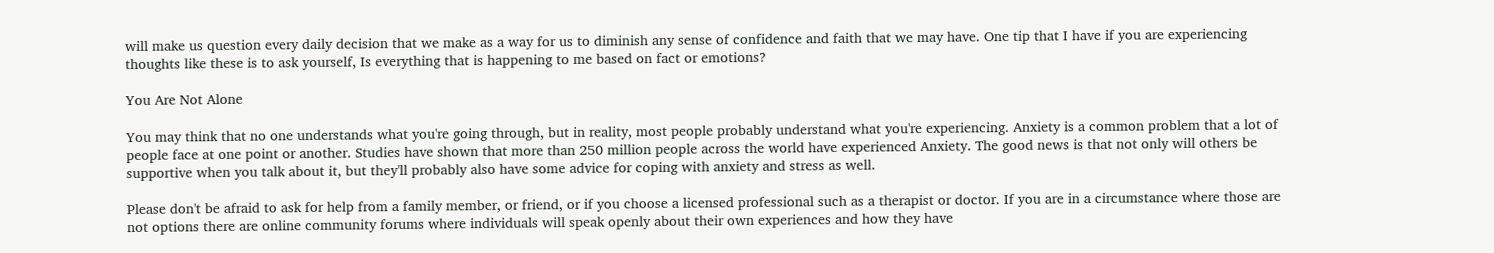will make us question every daily decision that we make as a way for us to diminish any sense of confidence and faith that we may have. One tip that I have if you are experiencing thoughts like these is to ask yourself, Is everything that is happening to me based on fact or emotions?

You Are Not Alone

You may think that no one understands what you're going through, but in reality, most people probably understand what you're experiencing. Anxiety is a common problem that a lot of people face at one point or another. Studies have shown that more than 250 million people across the world have experienced Anxiety. The good news is that not only will others be supportive when you talk about it, but they'll probably also have some advice for coping with anxiety and stress as well.

Please don't be afraid to ask for help from a family member, or friend, or if you choose a licensed professional such as a therapist or doctor. If you are in a circumstance where those are not options there are online community forums where individuals will speak openly about their own experiences and how they have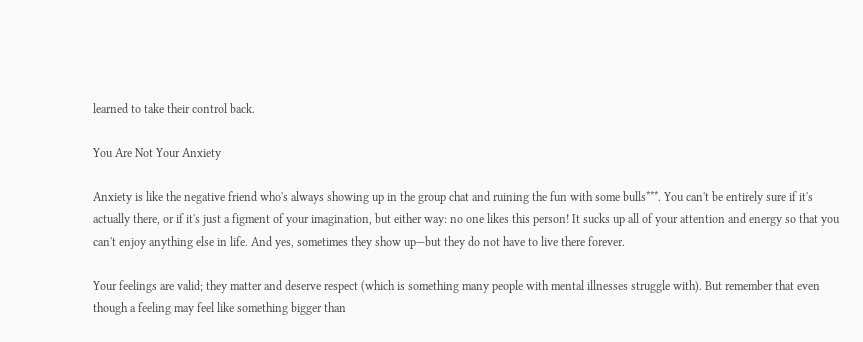learned to take their control back.

You Are Not Your Anxiety

Anxiety is like the negative friend who's always showing up in the group chat and ruining the fun with some bulls***. You can't be entirely sure if it's actually there, or if it's just a figment of your imagination, but either way: no one likes this person! It sucks up all of your attention and energy so that you can't enjoy anything else in life. And yes, sometimes they show up—but they do not have to live there forever.

Your feelings are valid; they matter and deserve respect (which is something many people with mental illnesses struggle with). But remember that even though a feeling may feel like something bigger than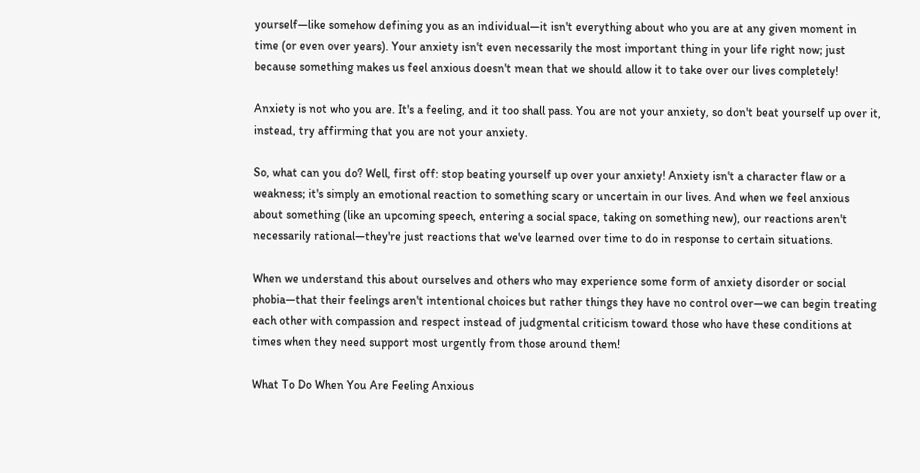yourself—like somehow defining you as an individual—it isn't everything about who you are at any given moment in time (or even over years). Your anxiety isn't even necessarily the most important thing in your life right now; just because something makes us feel anxious doesn't mean that we should allow it to take over our lives completely!

Anxiety is not who you are. It's a feeling, and it too shall pass. You are not your anxiety, so don't beat yourself up over it, instead, try affirming that you are not your anxiety.

So, what can you do? Well, first off: stop beating yourself up over your anxiety! Anxiety isn't a character flaw or a weakness; it's simply an emotional reaction to something scary or uncertain in our lives. And when we feel anxious about something (like an upcoming speech, entering a social space, taking on something new), our reactions aren't necessarily rational—they're just reactions that we've learned over time to do in response to certain situations.

When we understand this about ourselves and others who may experience some form of anxiety disorder or social phobia—that their feelings aren't intentional choices but rather things they have no control over—we can begin treating each other with compassion and respect instead of judgmental criticism toward those who have these conditions at times when they need support most urgently from those around them!

What To Do When You Are Feeling Anxious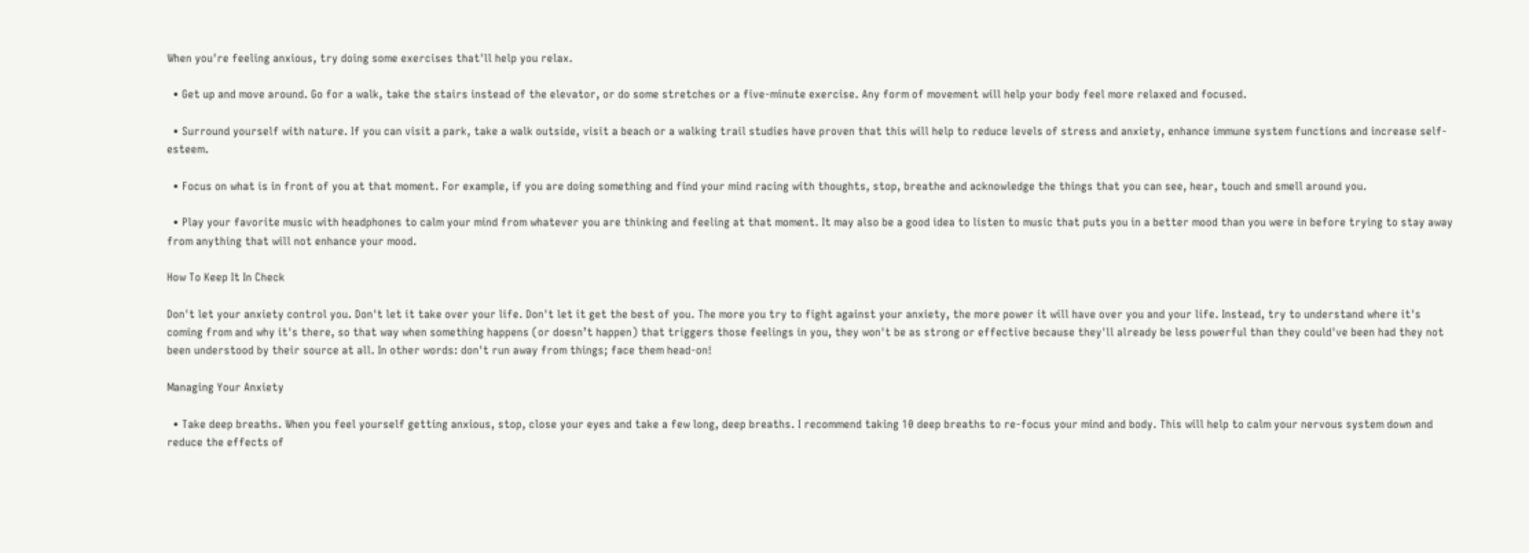When you're feeling anxious, try doing some exercises that'll help you relax.

  • Get up and move around. Go for a walk, take the stairs instead of the elevator, or do some stretches or a five-minute exercise. Any form of movement will help your body feel more relaxed and focused.

  • Surround yourself with nature. If you can visit a park, take a walk outside, visit a beach or a walking trail studies have proven that this will help to reduce levels of stress and anxiety, enhance immune system functions and increase self-esteem.

  • Focus on what is in front of you at that moment. For example, if you are doing something and find your mind racing with thoughts, stop, breathe and acknowledge the things that you can see, hear, touch and smell around you.

  • Play your favorite music with headphones to calm your mind from whatever you are thinking and feeling at that moment. It may also be a good idea to listen to music that puts you in a better mood than you were in before trying to stay away from anything that will not enhance your mood.

How To Keep It In Check

Don't let your anxiety control you. Don't let it take over your life. Don't let it get the best of you. The more you try to fight against your anxiety, the more power it will have over you and your life. Instead, try to understand where it's coming from and why it's there, so that way when something happens (or doesn’t happen) that triggers those feelings in you, they won't be as strong or effective because they'll already be less powerful than they could've been had they not been understood by their source at all. In other words: don't run away from things; face them head-on!

Managing Your Anxiety

  • Take deep breaths. When you feel yourself getting anxious, stop, close your eyes and take a few long, deep breaths. I recommend taking 10 deep breaths to re-focus your mind and body. This will help to calm your nervous system down and reduce the effects of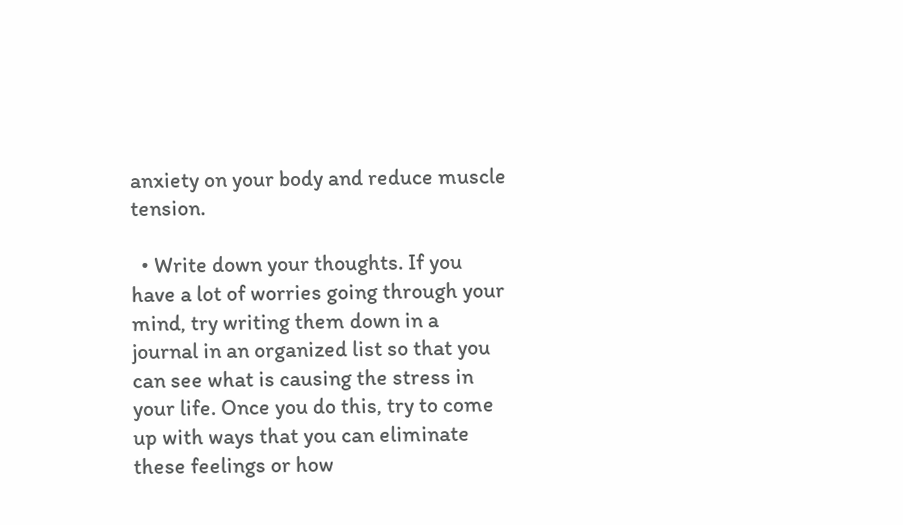anxiety on your body and reduce muscle tension.

  • Write down your thoughts. If you have a lot of worries going through your mind, try writing them down in a journal in an organized list so that you can see what is causing the stress in your life. Once you do this, try to come up with ways that you can eliminate these feelings or how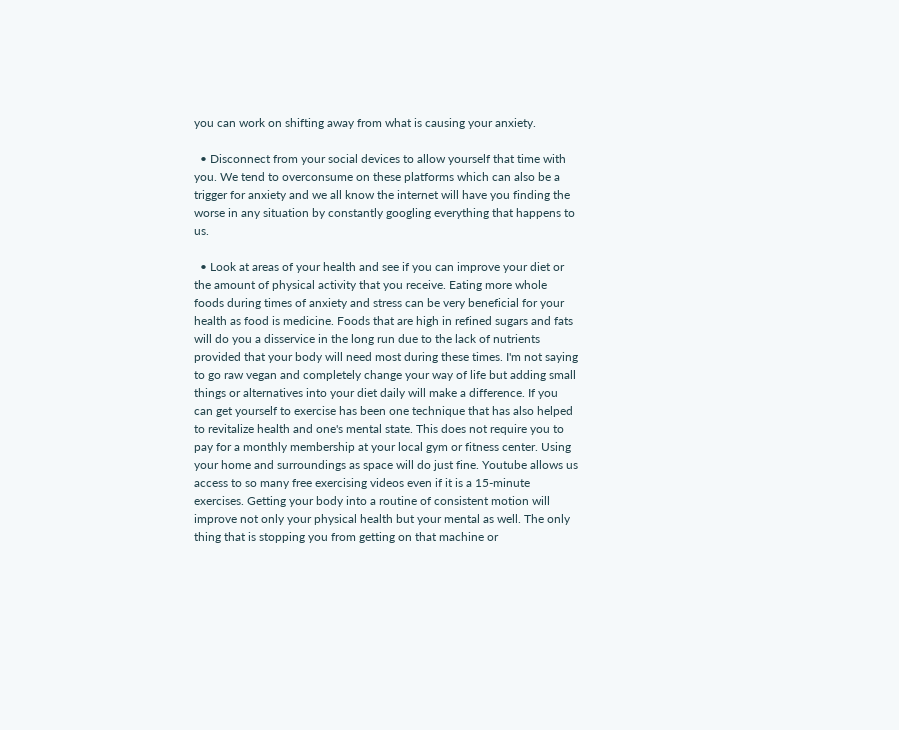you can work on shifting away from what is causing your anxiety.

  • Disconnect from your social devices to allow yourself that time with you. We tend to overconsume on these platforms which can also be a trigger for anxiety and we all know the internet will have you finding the worse in any situation by constantly googling everything that happens to us.

  • Look at areas of your health and see if you can improve your diet or the amount of physical activity that you receive. Eating more whole foods during times of anxiety and stress can be very beneficial for your health as food is medicine. Foods that are high in refined sugars and fats will do you a disservice in the long run due to the lack of nutrients provided that your body will need most during these times. I'm not saying to go raw vegan and completely change your way of life but adding small things or alternatives into your diet daily will make a difference. If you can get yourself to exercise has been one technique that has also helped to revitalize health and one's mental state. This does not require you to pay for a monthly membership at your local gym or fitness center. Using your home and surroundings as space will do just fine. Youtube allows us access to so many free exercising videos even if it is a 15-minute exercises. Getting your body into a routine of consistent motion will improve not only your physical health but your mental as well. The only thing that is stopping you from getting on that machine or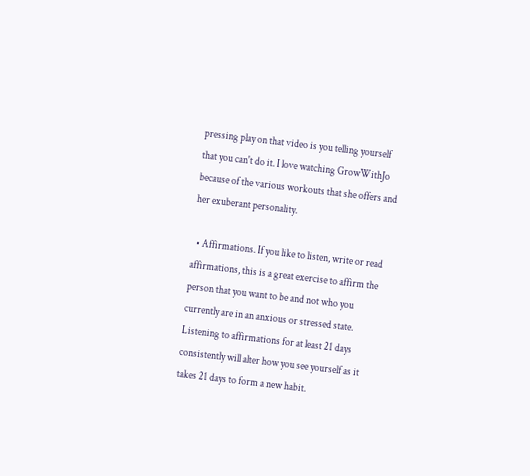pressing play on that video is you telling yourself that you can't do it. I love watching GrowWithJo because of the various workouts that she offers and her exuberant personality.

  • Affirmations. If you like to listen, write or read affirmations, this is a great exercise to affirm the person that you want to be and not who you currently are in an anxious or stressed state. Listening to affirmations for at least 21 days consistently will alter how you see yourself as it takes 21 days to form a new habit.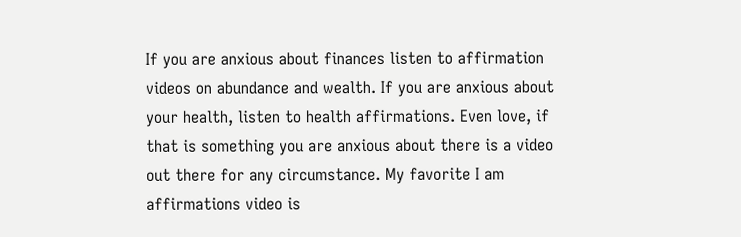If you are anxious about finances listen to affirmation videos on abundance and wealth. If you are anxious about your health, listen to health affirmations. Even love, if that is something you are anxious about there is a video out there for any circumstance. My favorite I am affirmations video is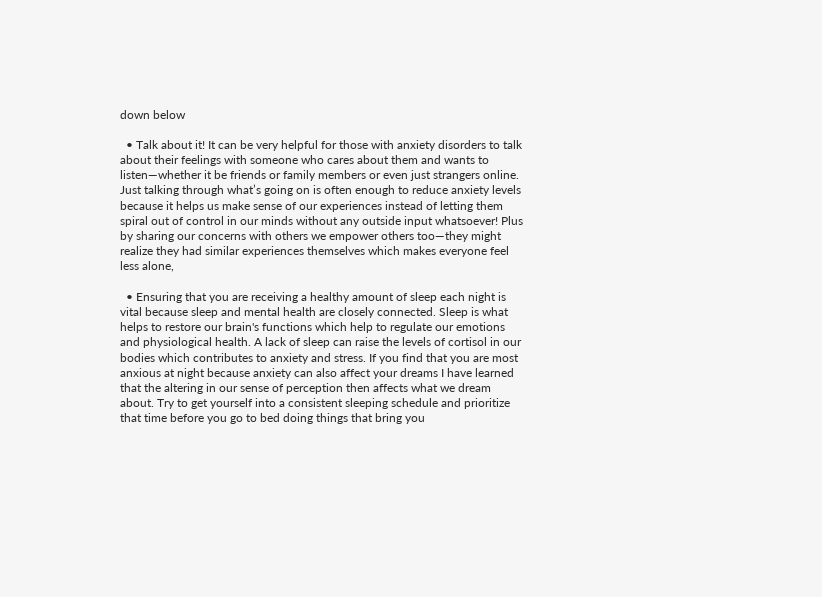down below

  • Talk about it! It can be very helpful for those with anxiety disorders to talk about their feelings with someone who cares about them and wants to listen—whether it be friends or family members or even just strangers online. Just talking through what’s going on is often enough to reduce anxiety levels because it helps us make sense of our experiences instead of letting them spiral out of control in our minds without any outside input whatsoever! Plus by sharing our concerns with others we empower others too—they might realize they had similar experiences themselves which makes everyone feel less alone,

  • Ensuring that you are receiving a healthy amount of sleep each night is vital because sleep and mental health are closely connected. Sleep is what helps to restore our brain's functions which help to regulate our emotions and physiological health. A lack of sleep can raise the levels of cortisol in our bodies which contributes to anxiety and stress. If you find that you are most anxious at night because anxiety can also affect your dreams I have learned that the altering in our sense of perception then affects what we dream about. Try to get yourself into a consistent sleeping schedule and prioritize that time before you go to bed doing things that bring you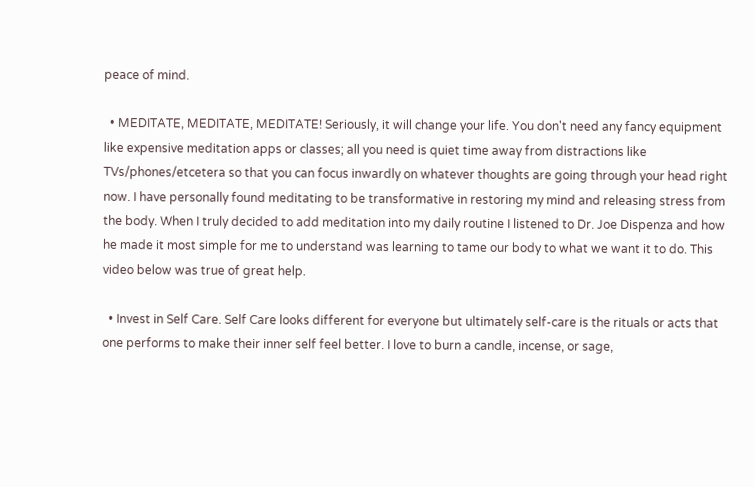peace of mind.

  • MEDITATE, MEDITATE, MEDITATE! Seriously, it will change your life. You don't need any fancy equipment like expensive meditation apps or classes; all you need is quiet time away from distractions like TVs/phones/etcetera so that you can focus inwardly on whatever thoughts are going through your head right now. I have personally found meditating to be transformative in restoring my mind and releasing stress from the body. When I truly decided to add meditation into my daily routine I listened to Dr. Joe Dispenza and how he made it most simple for me to understand was learning to tame our body to what we want it to do. This video below was true of great help.

  • Invest in Self Care. Self Care looks different for everyone but ultimately self-care is the rituals or acts that one performs to make their inner self feel better. I love to burn a candle, incense, or sage,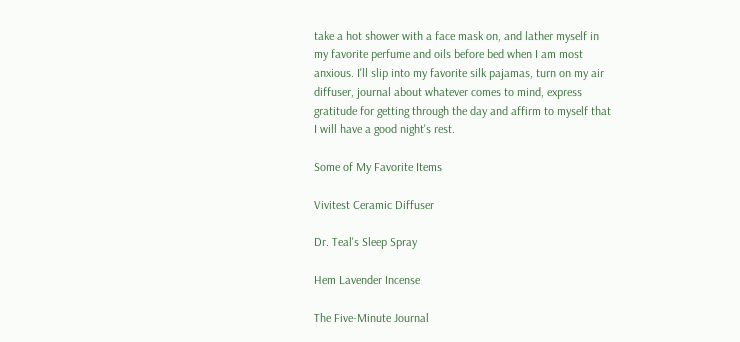take a hot shower with a face mask on, and lather myself in my favorite perfume and oils before bed when I am most anxious. I'll slip into my favorite silk pajamas, turn on my air diffuser, journal about whatever comes to mind, express gratitude for getting through the day and affirm to myself that I will have a good night's rest.

Some of My Favorite Items

Vivitest Ceramic Diffuser

Dr. Teal's Sleep Spray

Hem Lavender Incense

The Five-Minute Journal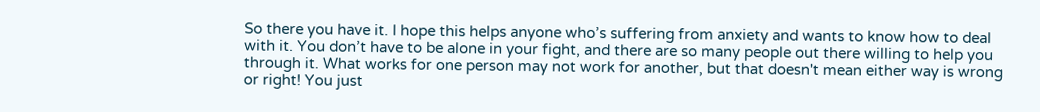So there you have it. I hope this helps anyone who’s suffering from anxiety and wants to know how to deal with it. You don’t have to be alone in your fight, and there are so many people out there willing to help you through it. What works for one person may not work for another, but that doesn't mean either way is wrong or right! You just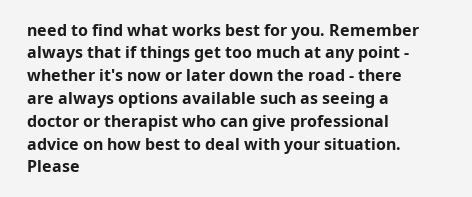need to find what works best for you. Remember always that if things get too much at any point - whether it's now or later down the road - there are always options available such as seeing a doctor or therapist who can give professional advice on how best to deal with your situation. Please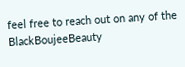feel free to reach out on any of the BlackBoujeeBeauty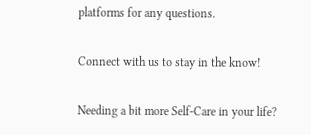platforms for any questions.

Connect with us to stay in the know!

Needing a bit more Self-Care in your life?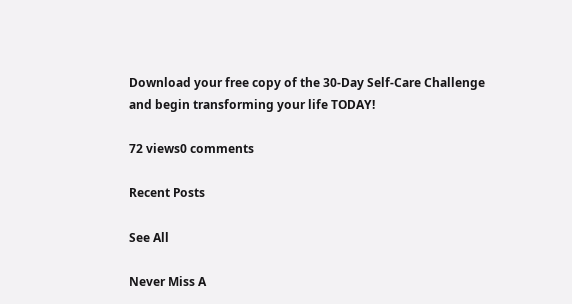Download your free copy of the 30-Day Self-Care Challenge and begin transforming your life TODAY!

72 views0 comments

Recent Posts

See All

Never Miss A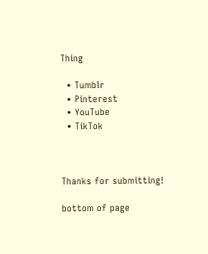Thing

  • Tumblr
  • Pinterest
  • YouTube
  • TikTok



Thanks for submitting!

bottom of page